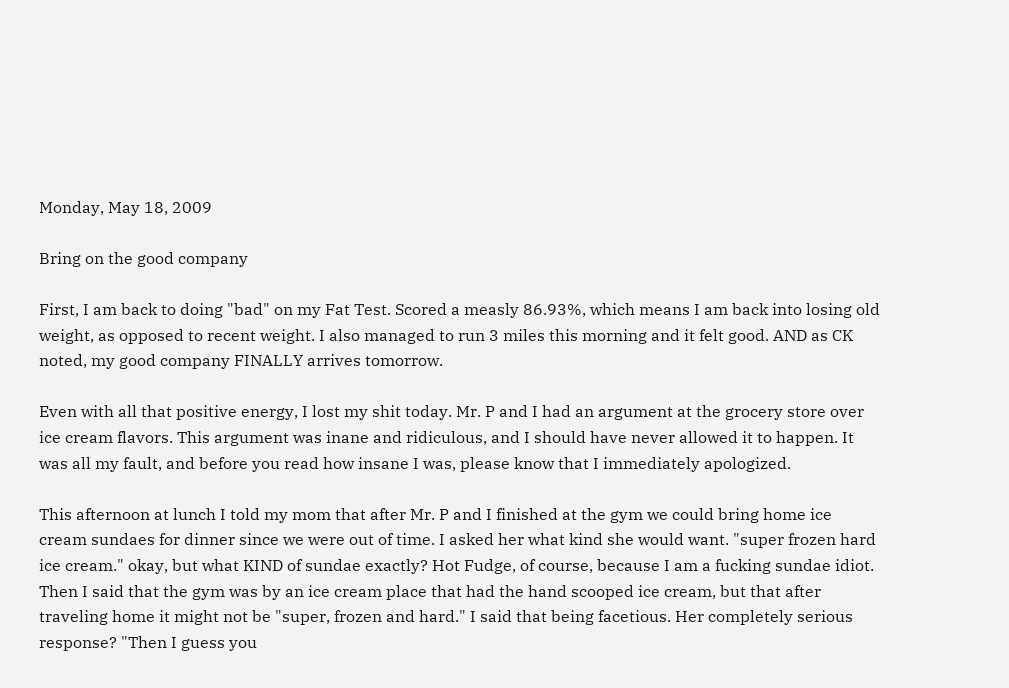Monday, May 18, 2009

Bring on the good company

First, I am back to doing "bad" on my Fat Test. Scored a measly 86.93%, which means I am back into losing old weight, as opposed to recent weight. I also managed to run 3 miles this morning and it felt good. AND as CK noted, my good company FINALLY arrives tomorrow.

Even with all that positive energy, I lost my shit today. Mr. P and I had an argument at the grocery store over ice cream flavors. This argument was inane and ridiculous, and I should have never allowed it to happen. It was all my fault, and before you read how insane I was, please know that I immediately apologized.

This afternoon at lunch I told my mom that after Mr. P and I finished at the gym we could bring home ice cream sundaes for dinner since we were out of time. I asked her what kind she would want. "super frozen hard ice cream." okay, but what KIND of sundae exactly? Hot Fudge, of course, because I am a fucking sundae idiot. Then I said that the gym was by an ice cream place that had the hand scooped ice cream, but that after traveling home it might not be "super, frozen and hard." I said that being facetious. Her completely serious response? "Then I guess you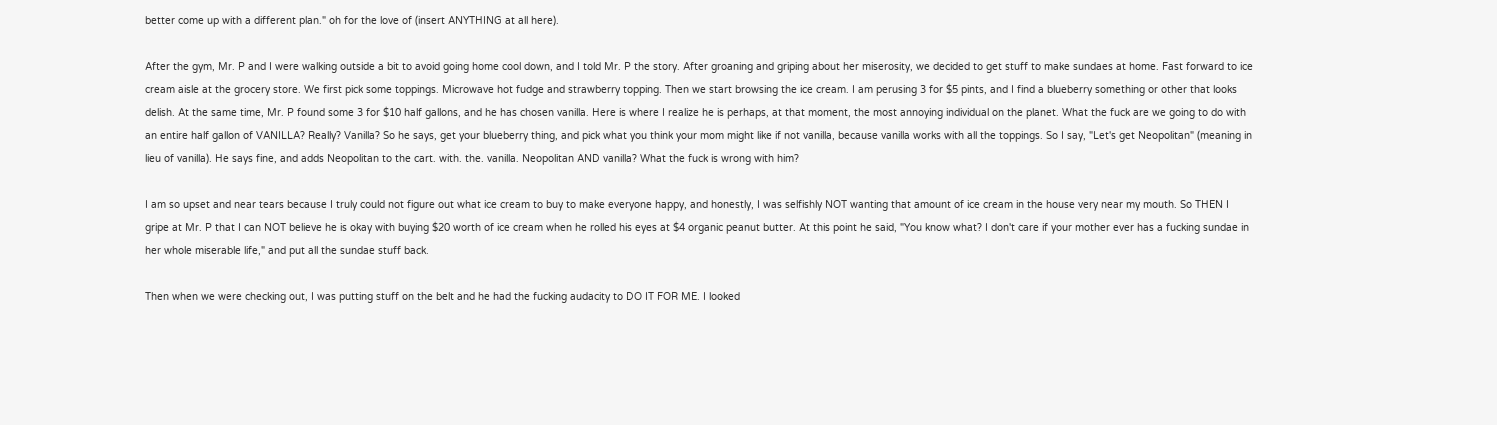better come up with a different plan." oh for the love of (insert ANYTHING at all here).

After the gym, Mr. P and I were walking outside a bit to avoid going home cool down, and I told Mr. P the story. After groaning and griping about her miserosity, we decided to get stuff to make sundaes at home. Fast forward to ice cream aisle at the grocery store. We first pick some toppings. Microwave hot fudge and strawberry topping. Then we start browsing the ice cream. I am perusing 3 for $5 pints, and I find a blueberry something or other that looks delish. At the same time, Mr. P found some 3 for $10 half gallons, and he has chosen vanilla. Here is where I realize he is perhaps, at that moment, the most annoying individual on the planet. What the fuck are we going to do with an entire half gallon of VANILLA? Really? Vanilla? So he says, get your blueberry thing, and pick what you think your mom might like if not vanilla, because vanilla works with all the toppings. So I say, "Let's get Neopolitan" (meaning in lieu of vanilla). He says fine, and adds Neopolitan to the cart. with. the. vanilla. Neopolitan AND vanilla? What the fuck is wrong with him?

I am so upset and near tears because I truly could not figure out what ice cream to buy to make everyone happy, and honestly, I was selfishly NOT wanting that amount of ice cream in the house very near my mouth. So THEN I gripe at Mr. P that I can NOT believe he is okay with buying $20 worth of ice cream when he rolled his eyes at $4 organic peanut butter. At this point he said, "You know what? I don't care if your mother ever has a fucking sundae in her whole miserable life," and put all the sundae stuff back.

Then when we were checking out, I was putting stuff on the belt and he had the fucking audacity to DO IT FOR ME. I looked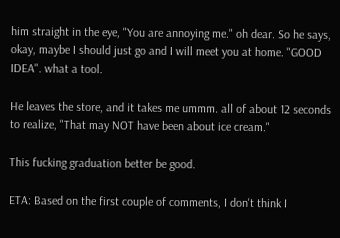him straight in the eye, "You are annoying me." oh dear. So he says, okay, maybe I should just go and I will meet you at home. "GOOD IDEA". what a tool.

He leaves the store, and it takes me ummm. all of about 12 seconds to realize, "That may NOT have been about ice cream."

This fucking graduation better be good.

ETA: Based on the first couple of comments, I don't think I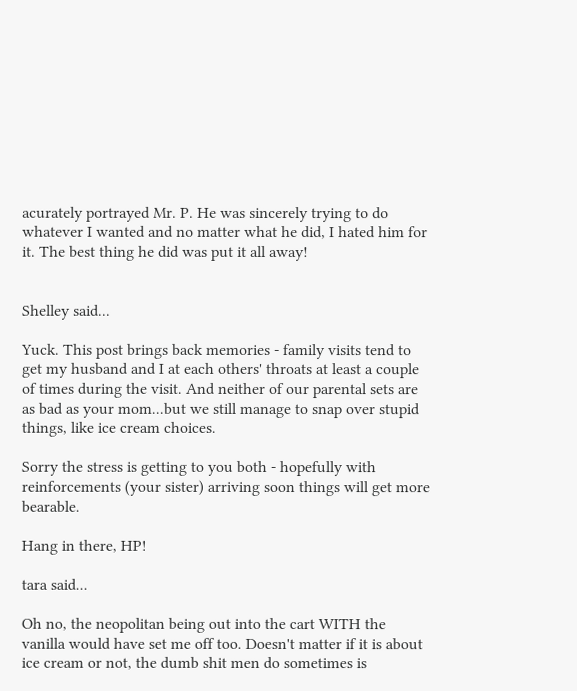acurately portrayed Mr. P. He was sincerely trying to do whatever I wanted and no matter what he did, I hated him for it. The best thing he did was put it all away!


Shelley said...

Yuck. This post brings back memories - family visits tend to get my husband and I at each others' throats at least a couple of times during the visit. And neither of our parental sets are as bad as your mom...but we still manage to snap over stupid things, like ice cream choices.

Sorry the stress is getting to you both - hopefully with reinforcements (your sister) arriving soon things will get more bearable.

Hang in there, HP!

tara said...

Oh no, the neopolitan being out into the cart WITH the vanilla would have set me off too. Doesn't matter if it is about ice cream or not, the dumb shit men do sometimes is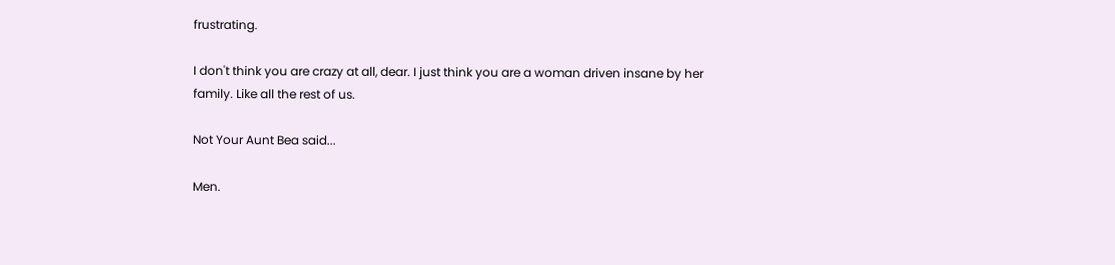frustrating.

I don't think you are crazy at all, dear. I just think you are a woman driven insane by her family. Like all the rest of us.

Not Your Aunt Bea said...

Men.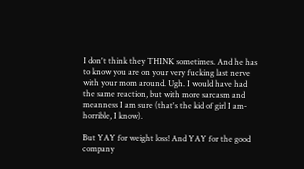I don't think they THINK sometimes. And he has to know you are on your very fucking last nerve with your mom around. Ugh. I would have had the same reaction, but with more sarcasm and meanness I am sure (that's the kid of girl I am- horrible, I know).

But YAY for weight loss! And YAY for the good company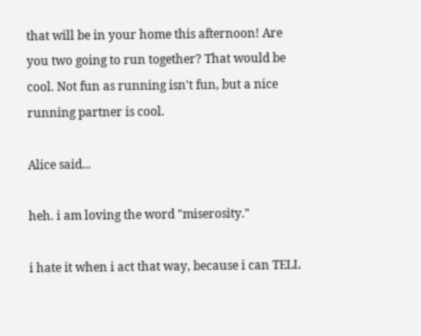that will be in your home this afternoon! Are you two going to run together? That would be cool. Not fun as running isn't fun, but a nice running partner is cool.

Alice said...

heh. i am loving the word "miserosity."

i hate it when i act that way, because i can TELL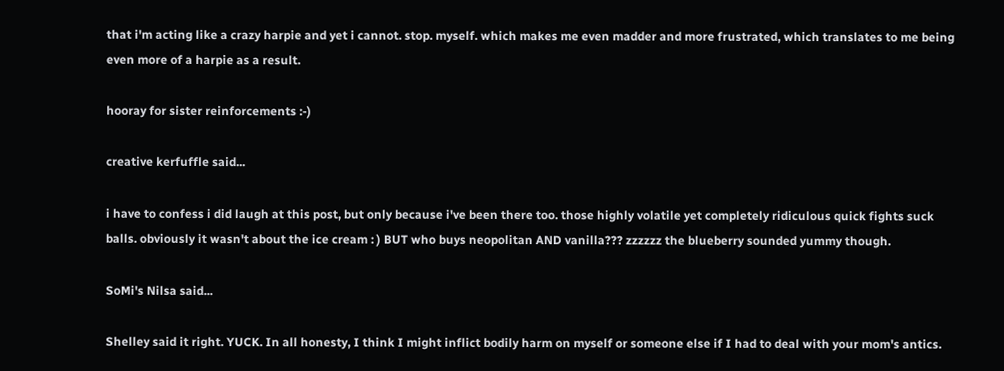that i'm acting like a crazy harpie and yet i cannot. stop. myself. which makes me even madder and more frustrated, which translates to me being even more of a harpie as a result.

hooray for sister reinforcements :-)

creative kerfuffle said...

i have to confess i did laugh at this post, but only because i've been there too. those highly volatile yet completely ridiculous quick fights suck balls. obviously it wasn't about the ice cream : ) BUT who buys neopolitan AND vanilla??? zzzzzz the blueberry sounded yummy though.

SoMi's Nilsa said...

Shelley said it right. YUCK. In all honesty, I think I might inflict bodily harm on myself or someone else if I had to deal with your mom's antics.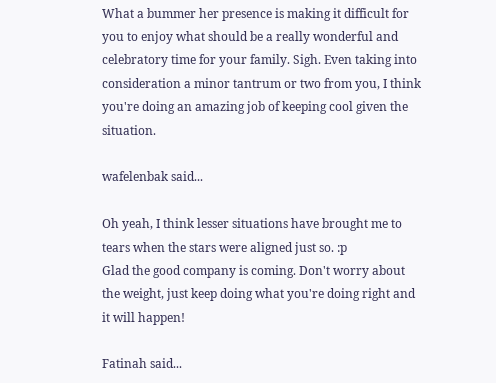What a bummer her presence is making it difficult for you to enjoy what should be a really wonderful and celebratory time for your family. Sigh. Even taking into consideration a minor tantrum or two from you, I think you're doing an amazing job of keeping cool given the situation.

wafelenbak said...

Oh yeah, I think lesser situations have brought me to tears when the stars were aligned just so. :p
Glad the good company is coming. Don't worry about the weight, just keep doing what you're doing right and it will happen!

Fatinah said...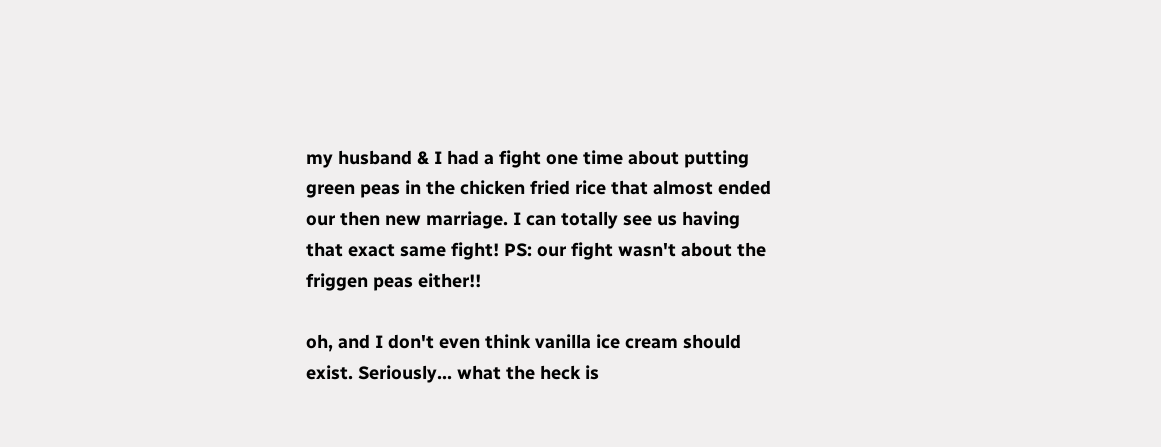my husband & I had a fight one time about putting green peas in the chicken fried rice that almost ended our then new marriage. I can totally see us having that exact same fight! PS: our fight wasn't about the friggen peas either!!

oh, and I don't even think vanilla ice cream should exist. Seriously... what the heck is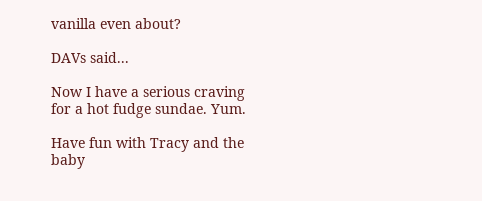vanilla even about?

DAVs said...

Now I have a serious craving for a hot fudge sundae. Yum.

Have fun with Tracy and the baby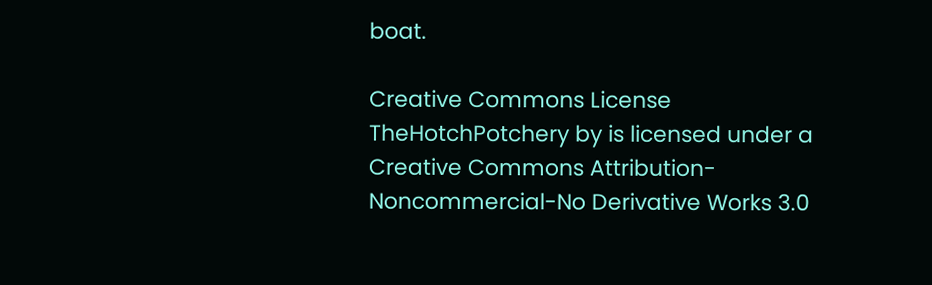boat.

Creative Commons License
TheHotchPotchery by is licensed under a Creative Commons Attribution-Noncommercial-No Derivative Works 3.0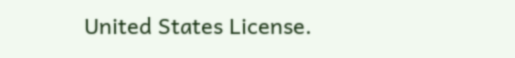United States License.